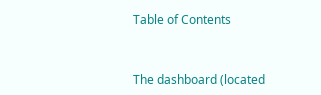Table of Contents


The dashboard (located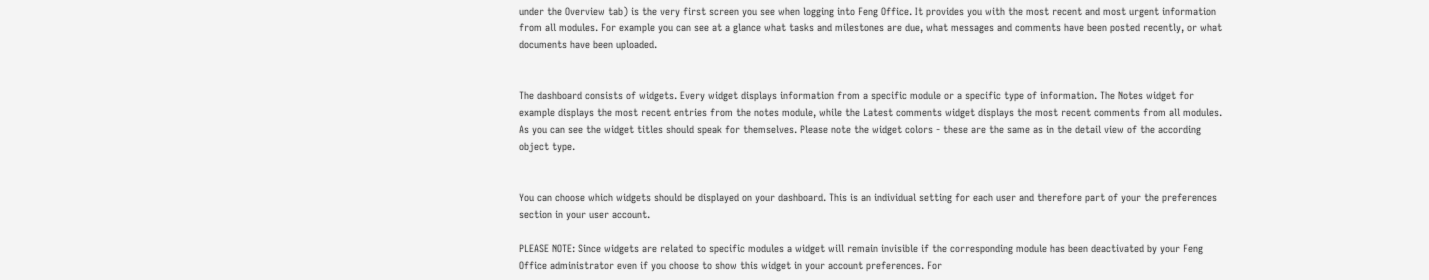under the Overview tab) is the very first screen you see when logging into Feng Office. It provides you with the most recent and most urgent information from all modules. For example you can see at a glance what tasks and milestones are due, what messages and comments have been posted recently, or what documents have been uploaded.


The dashboard consists of widgets. Every widget displays information from a specific module or a specific type of information. The Notes widget for example displays the most recent entries from the notes module, while the Latest comments widget displays the most recent comments from all modules. As you can see the widget titles should speak for themselves. Please note the widget colors - these are the same as in the detail view of the according object type.


You can choose which widgets should be displayed on your dashboard. This is an individual setting for each user and therefore part of your the preferences section in your user account.

PLEASE NOTE: Since widgets are related to specific modules a widget will remain invisible if the corresponding module has been deactivated by your Feng Office administrator even if you choose to show this widget in your account preferences. For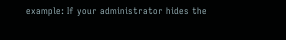example: If your administrator hides the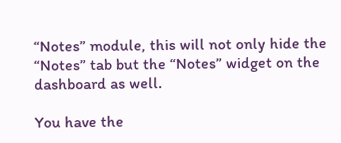“Notes” module, this will not only hide the “Notes” tab but the “Notes” widget on the dashboard as well.

You have the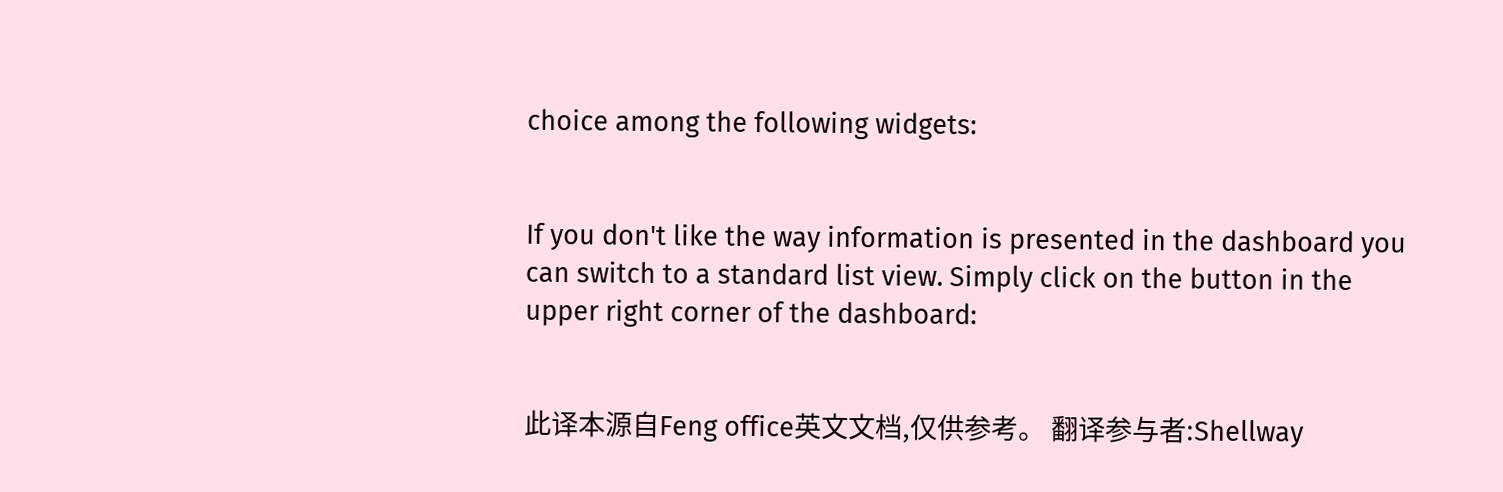choice among the following widgets:


If you don't like the way information is presented in the dashboard you can switch to a standard list view. Simply click on the button in the upper right corner of the dashboard:


此译本源自Feng office英文文档,仅供参考。 翻译参与者:Shellway